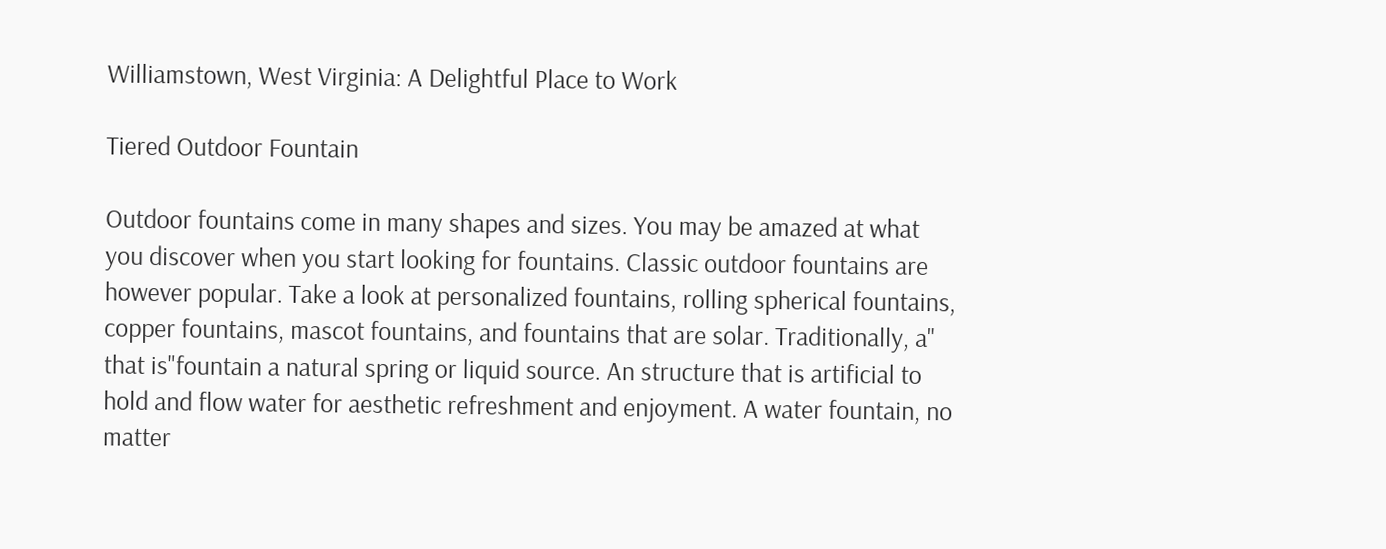Williamstown, West Virginia: A Delightful Place to Work

Tiered Outdoor Fountain

Outdoor fountains come in many shapes and sizes. You may be amazed at what you discover when you start looking for fountains. Classic outdoor fountains are however popular. Take a look at personalized fountains, rolling spherical fountains, copper fountains, mascot fountains, and fountains that are solar. Traditionally, a" that is"fountain a natural spring or liquid source. An structure that is artificial to hold and flow water for aesthetic refreshment and enjoyment. A water fountain, no matter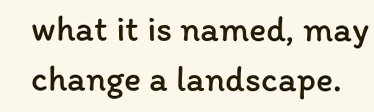what it is named, may change a landscape.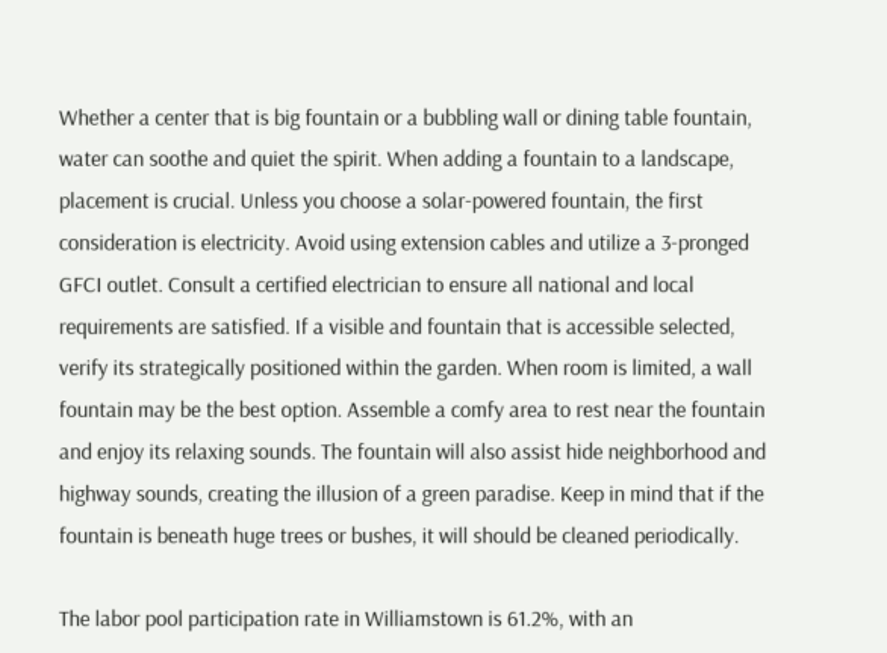Whether a center that is big fountain or a bubbling wall or dining table fountain, water can soothe and quiet the spirit. When adding a fountain to a landscape, placement is crucial. Unless you choose a solar-powered fountain, the first consideration is electricity. Avoid using extension cables and utilize a 3-pronged GFCI outlet. Consult a certified electrician to ensure all national and local requirements are satisfied. If a visible and fountain that is accessible selected, verify its strategically positioned within the garden. When room is limited, a wall fountain may be the best option. Assemble a comfy area to rest near the fountain and enjoy its relaxing sounds. The fountain will also assist hide neighborhood and highway sounds, creating the illusion of a green paradise. Keep in mind that if the fountain is beneath huge trees or bushes, it will should be cleaned periodically.

The labor pool participation rate in Williamstown is 61.2%, with an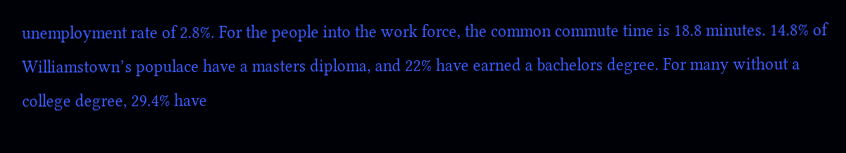unemployment rate of 2.8%. For the people into the work force, the common commute time is 18.8 minutes. 14.8% of Williamstown’s populace have a masters diploma, and 22% have earned a bachelors degree. For many without a college degree, 29.4% have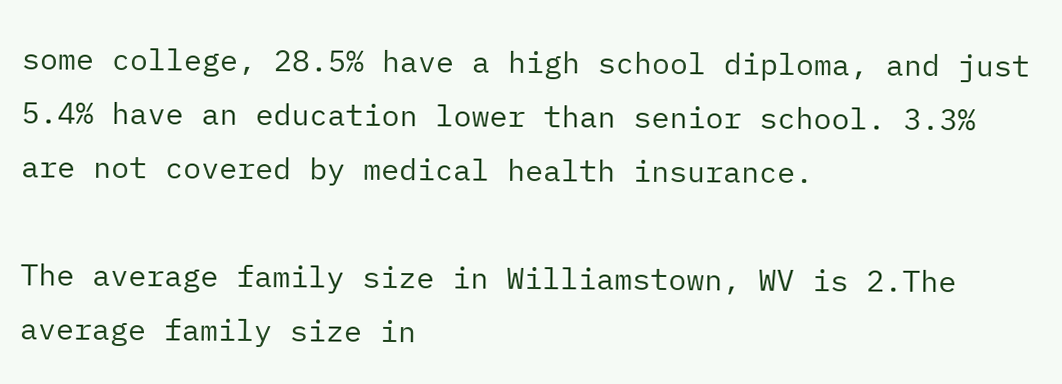some college, 28.5% have a high school diploma, and just 5.4% have an education lower than senior school. 3.3% are not covered by medical health insurance.

The average family size in Williamstown, WV is 2.The average family size in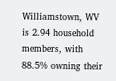Williamstown, WV is 2.94 household members, with 88.5% owning their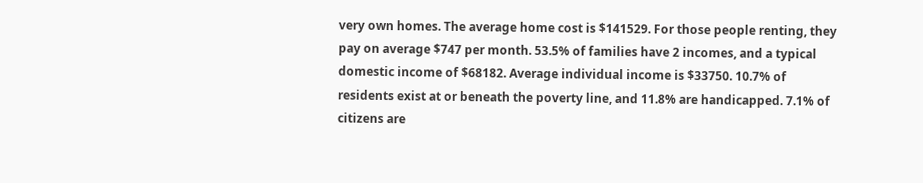very own homes. The average home cost is $141529. For those people renting, they pay on average $747 per month. 53.5% of families have 2 incomes, and a typical domestic income of $68182. Average individual income is $33750. 10.7% of residents exist at or beneath the poverty line, and 11.8% are handicapped. 7.1% of citizens are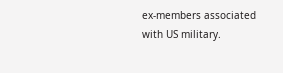ex-members associated with US military.